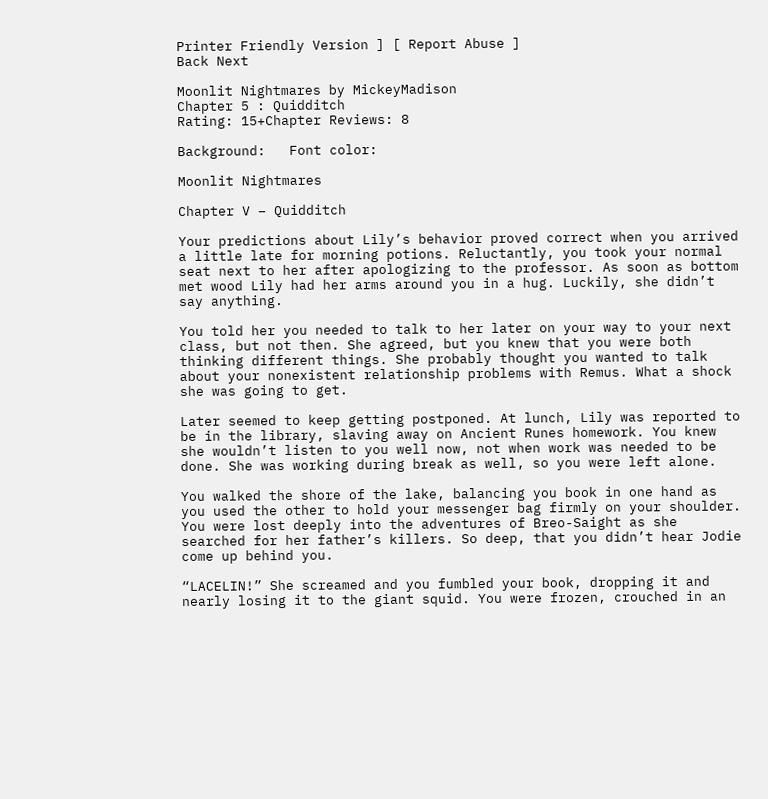Printer Friendly Version ] [ Report Abuse ]
Back Next

Moonlit Nightmares by MickeyMadison
Chapter 5 : Quidditch
Rating: 15+Chapter Reviews: 8

Background:   Font color:

Moonlit Nightmares

Chapter V – Quidditch

Your predictions about Lily’s behavior proved correct when you arrived a little late for morning potions. Reluctantly, you took your normal seat next to her after apologizing to the professor. As soon as bottom met wood Lily had her arms around you in a hug. Luckily, she didn’t say anything.

You told her you needed to talk to her later on your way to your next class, but not then. She agreed, but you knew that you were both thinking different things. She probably thought you wanted to talk about your nonexistent relationship problems with Remus. What a shock she was going to get.

Later seemed to keep getting postponed. At lunch, Lily was reported to be in the library, slaving away on Ancient Runes homework. You knew she wouldn’t listen to you well now, not when work was needed to be done. She was working during break as well, so you were left alone.

You walked the shore of the lake, balancing you book in one hand as you used the other to hold your messenger bag firmly on your shoulder. You were lost deeply into the adventures of Breo-Saight as she searched for her father’s killers. So deep, that you didn’t hear Jodie come up behind you.

“LACELIN!” She screamed and you fumbled your book, dropping it and nearly losing it to the giant squid. You were frozen, crouched in an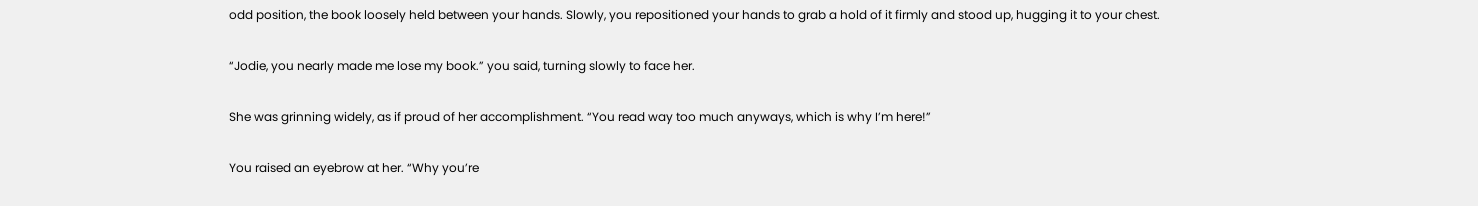odd position, the book loosely held between your hands. Slowly, you repositioned your hands to grab a hold of it firmly and stood up, hugging it to your chest.

“Jodie, you nearly made me lose my book.” you said, turning slowly to face her.

She was grinning widely, as if proud of her accomplishment. “You read way too much anyways, which is why I’m here!”

You raised an eyebrow at her. “Why you’re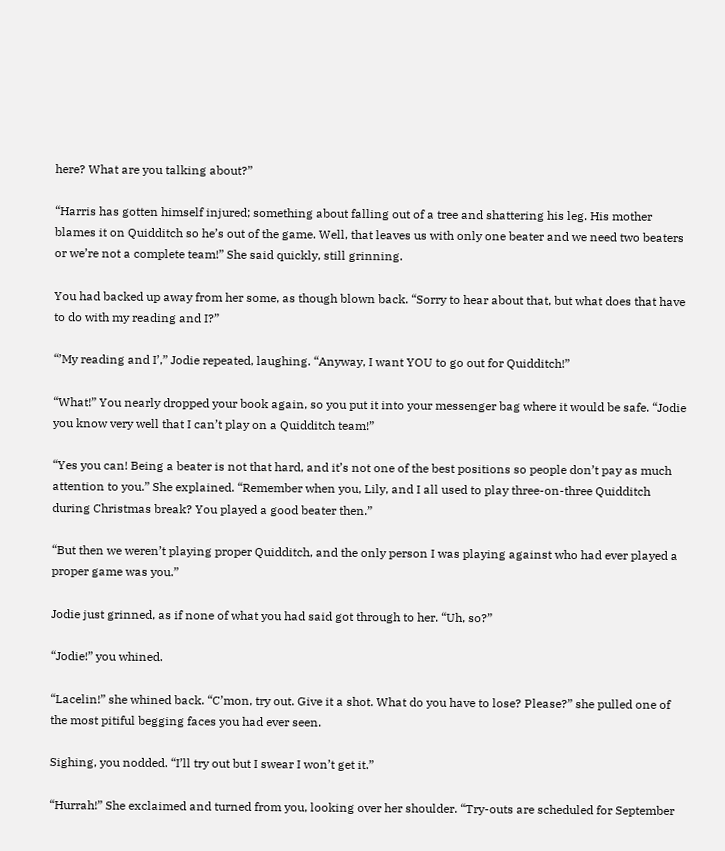here? What are you talking about?”

“Harris has gotten himself injured; something about falling out of a tree and shattering his leg. His mother blames it on Quidditch so he’s out of the game. Well, that leaves us with only one beater and we need two beaters or we’re not a complete team!” She said quickly, still grinning.

You had backed up away from her some, as though blown back. “Sorry to hear about that, but what does that have to do with my reading and I?”

“’My reading and I’,” Jodie repeated, laughing. “Anyway, I want YOU to go out for Quidditch!”

“What!” You nearly dropped your book again, so you put it into your messenger bag where it would be safe. “Jodie you know very well that I can’t play on a Quidditch team!”

“Yes you can! Being a beater is not that hard, and it’s not one of the best positions so people don’t pay as much attention to you.” She explained. “Remember when you, Lily, and I all used to play three-on-three Quidditch during Christmas break? You played a good beater then.”

“But then we weren’t playing proper Quidditch, and the only person I was playing against who had ever played a proper game was you.”

Jodie just grinned, as if none of what you had said got through to her. “Uh, so?”

“Jodie!” you whined.

“Lacelin!” she whined back. “C’mon, try out. Give it a shot. What do you have to lose? Please?” she pulled one of the most pitiful begging faces you had ever seen.

Sighing, you nodded. “I’ll try out but I swear I won’t get it.”

“Hurrah!” She exclaimed and turned from you, looking over her shoulder. “Try-outs are scheduled for September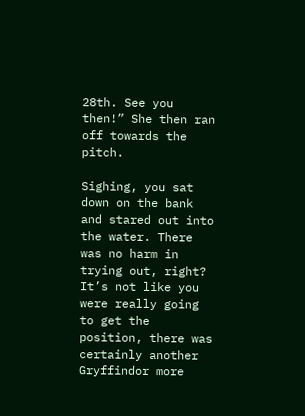28th. See you then!” She then ran off towards the pitch.

Sighing, you sat down on the bank and stared out into the water. There was no harm in trying out, right? It’s not like you were really going to get the position, there was certainly another Gryffindor more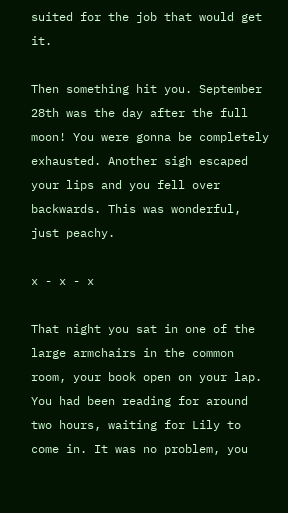suited for the job that would get it.

Then something hit you. September 28th was the day after the full moon! You were gonna be completely exhausted. Another sigh escaped your lips and you fell over backwards. This was wonderful, just peachy.

x - x - x

That night you sat in one of the large armchairs in the common room, your book open on your lap. You had been reading for around two hours, waiting for Lily to come in. It was no problem, you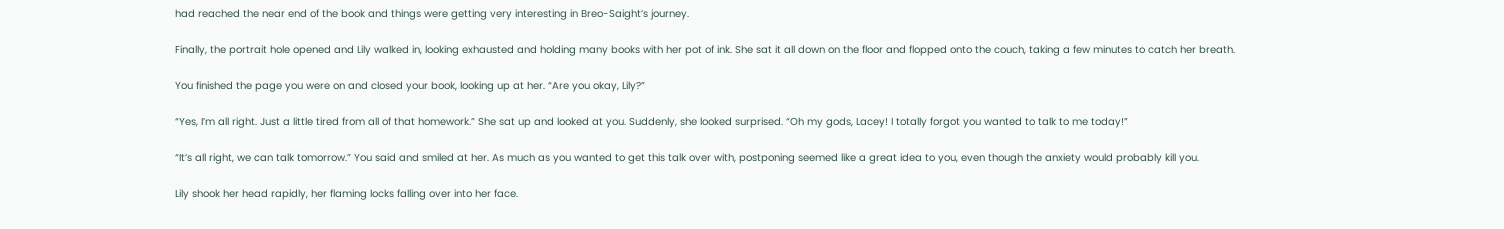had reached the near end of the book and things were getting very interesting in Breo-Saight’s journey.

Finally, the portrait hole opened and Lily walked in, looking exhausted and holding many books with her pot of ink. She sat it all down on the floor and flopped onto the couch, taking a few minutes to catch her breath.

You finished the page you were on and closed your book, looking up at her. “Are you okay, Lily?”

“Yes, I’m all right. Just a little tired from all of that homework.” She sat up and looked at you. Suddenly, she looked surprised. “Oh my gods, Lacey! I totally forgot you wanted to talk to me today!”

“It’s all right, we can talk tomorrow.” You said and smiled at her. As much as you wanted to get this talk over with, postponing seemed like a great idea to you, even though the anxiety would probably kill you.

Lily shook her head rapidly, her flaming locks falling over into her face.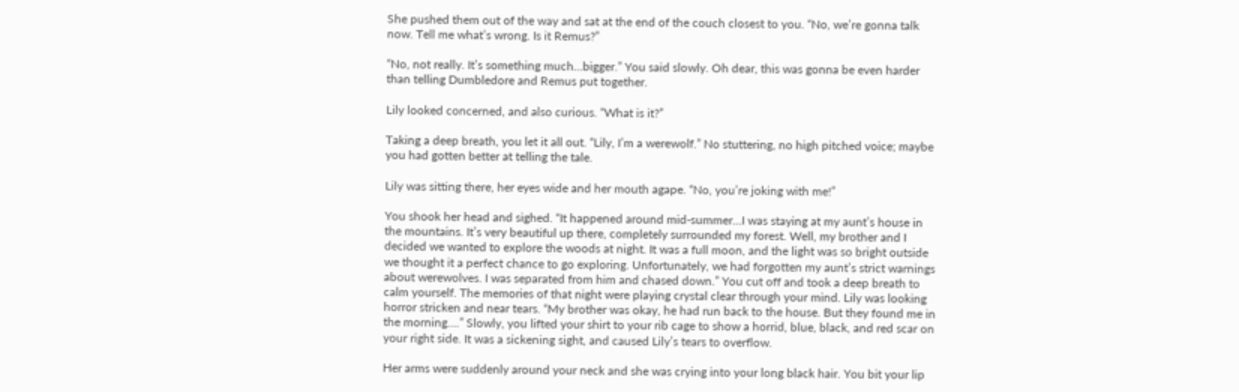She pushed them out of the way and sat at the end of the couch closest to you. “No, we’re gonna talk now. Tell me what’s wrong. Is it Remus?”

“No, not really. It’s something much…bigger.” You said slowly. Oh dear, this was gonna be even harder than telling Dumbledore and Remus put together.

Lily looked concerned, and also curious. “What is it?”

Taking a deep breath, you let it all out. “Lily, I’m a werewolf.” No stuttering, no high pitched voice; maybe you had gotten better at telling the tale.

Lily was sitting there, her eyes wide and her mouth agape. “No, you’re joking with me!”

You shook her head and sighed. “It happened around mid-summer…I was staying at my aunt’s house in the mountains. It’s very beautiful up there, completely surrounded my forest. Well, my brother and I decided we wanted to explore the woods at night. It was a full moon, and the light was so bright outside we thought it a perfect chance to go exploring. Unfortunately, we had forgotten my aunt’s strict warnings about werewolves. I was separated from him and chased down.” You cut off and took a deep breath to calm yourself. The memories of that night were playing crystal clear through your mind. Lily was looking horror stricken and near tears. “My brother was okay, he had run back to the house. But they found me in the morning….” Slowly, you lifted your shirt to your rib cage to show a horrid, blue, black, and red scar on your right side. It was a sickening sight, and caused Lily’s tears to overflow.

Her arms were suddenly around your neck and she was crying into your long black hair. You bit your lip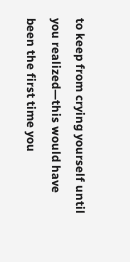to keep from crying yourself until you realized—this would have been the first time you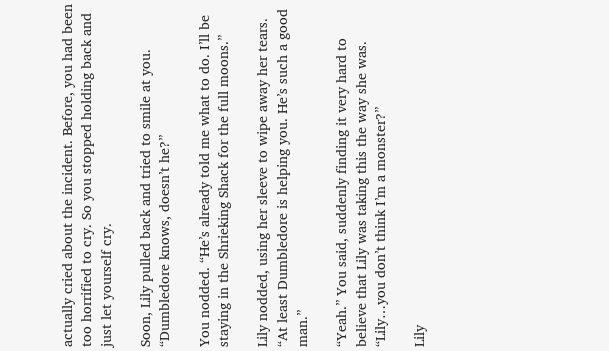actually cried about the incident. Before, you had been too horrified to cry. So you stopped holding back and just let yourself cry.

Soon, Lily pulled back and tried to smile at you. “Dumbledore knows, doesn’t he?”

You nodded. “He’s already told me what to do. I’ll be staying in the Shrieking Shack for the full moons.”

Lily nodded, using her sleeve to wipe away her tears. “At least Dumbledore is helping you. He’s such a good man.”

“Yeah.” You said, suddenly finding it very hard to believe that Lily was taking this the way she was. “Lily…you don’t think I’m a monster?”

Lily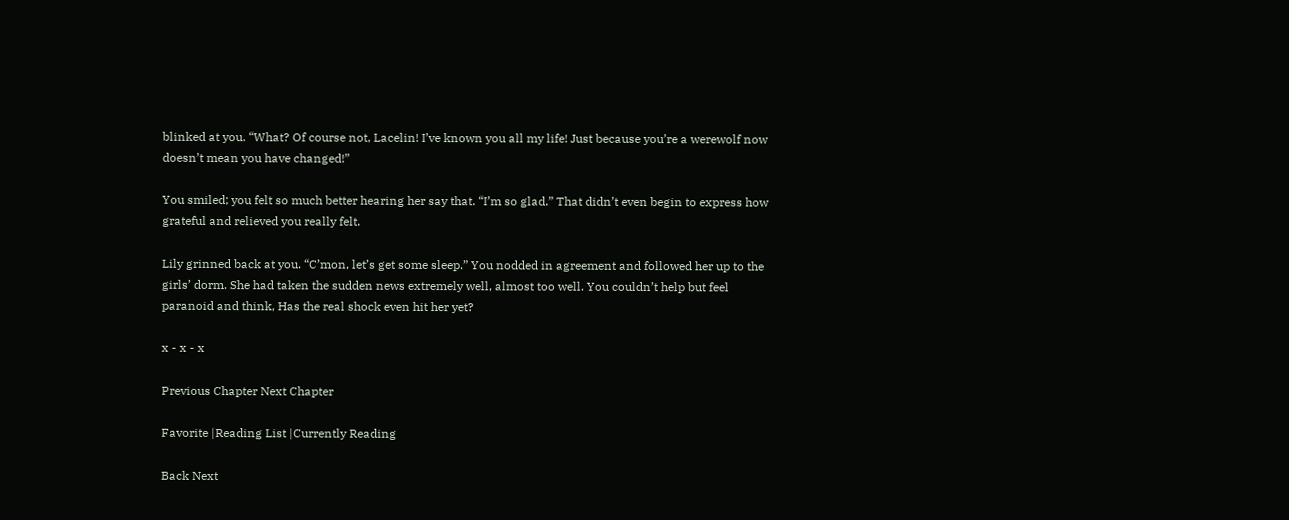blinked at you. “What? Of course not, Lacelin! I’ve known you all my life! Just because you’re a werewolf now doesn’t mean you have changed!”

You smiled; you felt so much better hearing her say that. “I’m so glad.” That didn’t even begin to express how grateful and relieved you really felt.

Lily grinned back at you. “C’mon, let’s get some sleep.” You nodded in agreement and followed her up to the girls’ dorm. She had taken the sudden news extremely well, almost too well. You couldn’t help but feel paranoid and think, Has the real shock even hit her yet?

x - x - x

Previous Chapter Next Chapter

Favorite |Reading List |Currently Reading

Back Next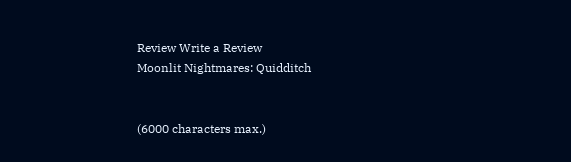Review Write a Review
Moonlit Nightmares: Quidditch


(6000 characters max.)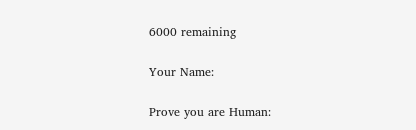6000 remaining

Your Name:

Prove you are Human: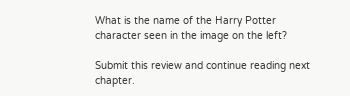What is the name of the Harry Potter character seen in the image on the left?

Submit this review and continue reading next chapter.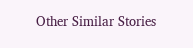Other Similar Stories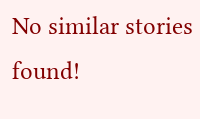No similar stories found!